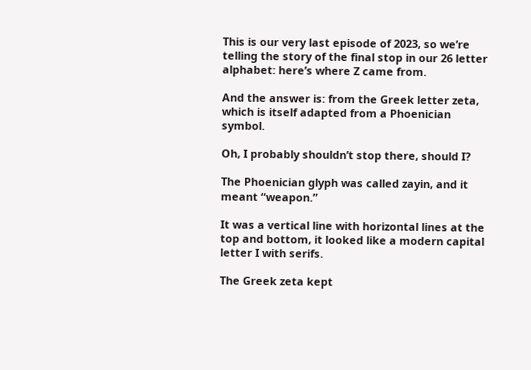This is our very last episode of 2023, so we’re telling the story of the final stop in our 26 letter alphabet: here’s where Z came from.

And the answer is: from the Greek letter zeta, which is itself adapted from a Phoenician symbol.

Oh, I probably shouldn’t stop there, should I?

The Phoenician glyph was called zayin, and it meant “weapon.”

It was a vertical line with horizontal lines at the top and bottom, it looked like a modern capital letter I with serifs.

The Greek zeta kept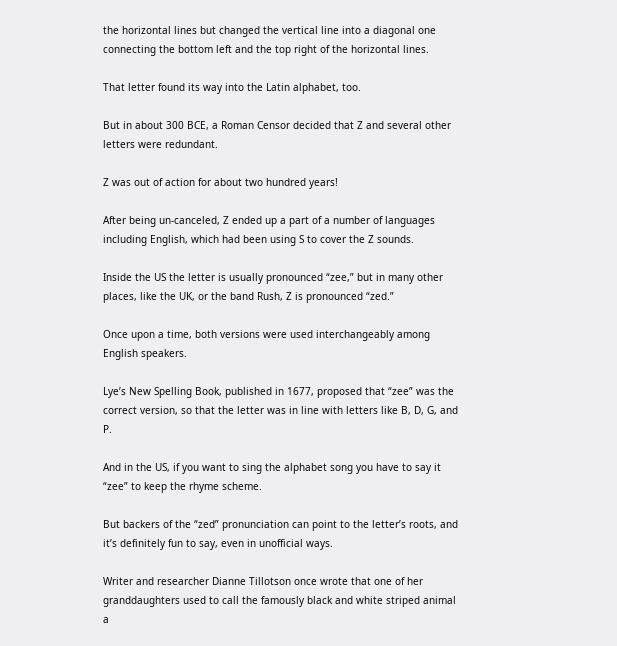the horizontal lines but changed the vertical line into a diagonal one connecting the bottom left and the top right of the horizontal lines.

That letter found its way into the Latin alphabet, too.

But in about 300 BCE, a Roman Censor decided that Z and several other letters were redundant.

Z was out of action for about two hundred years!

After being un-canceled, Z ended up a part of a number of languages including English, which had been using S to cover the Z sounds.

Inside the US the letter is usually pronounced “zee,” but in many other places, like the UK, or the band Rush, Z is pronounced “zed.”

Once upon a time, both versions were used interchangeably among English speakers.

Lye’s New Spelling Book, published in 1677, proposed that “zee” was the correct version, so that the letter was in line with letters like B, D, G, and P.

And in the US, if you want to sing the alphabet song you have to say it “zee” to keep the rhyme scheme.

But backers of the “zed” pronunciation can point to the letter’s roots, and it’s definitely fun to say, even in unofficial ways.

Writer and researcher Dianne Tillotson once wrote that one of her granddaughters used to call the famously black and white striped animal a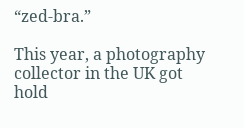“zed-bra.”

This year, a photography collector in the UK got hold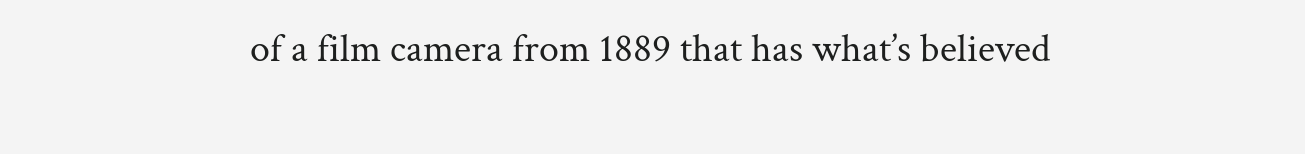of a film camera from 1889 that has what’s believed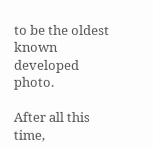to be the oldest known developed photo.

After all this time,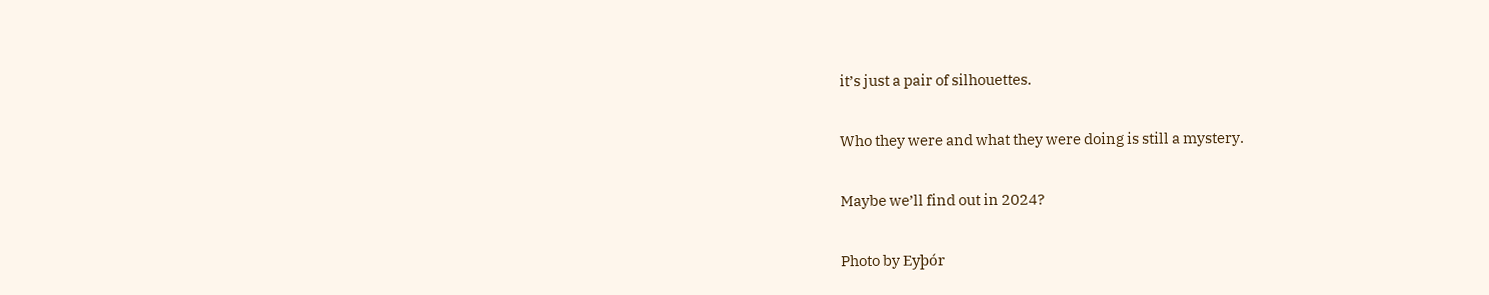it’s just a pair of silhouettes.

Who they were and what they were doing is still a mystery.

Maybe we’ll find out in 2024?

Photo by Eyþór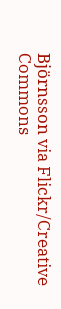Björnsson via Flickr/Creative Commons